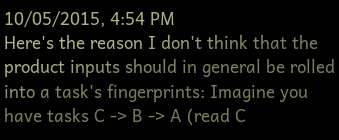10/05/2015, 4:54 PM
Here's the reason I don't think that the product inputs should in general be rolled into a task's fingerprints: Imagine you have tasks C -> B -> A (read C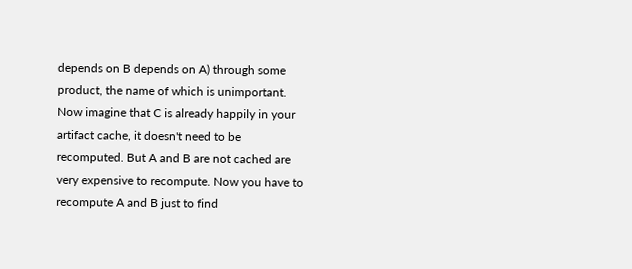depends on B depends on A) through some product, the name of which is unimportant. Now imagine that C is already happily in your artifact cache, it doesn't need to be recomputed. But A and B are not cached are very expensive to recompute. Now you have to recompute A and B just to find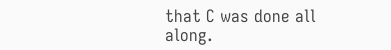that C was done all along.